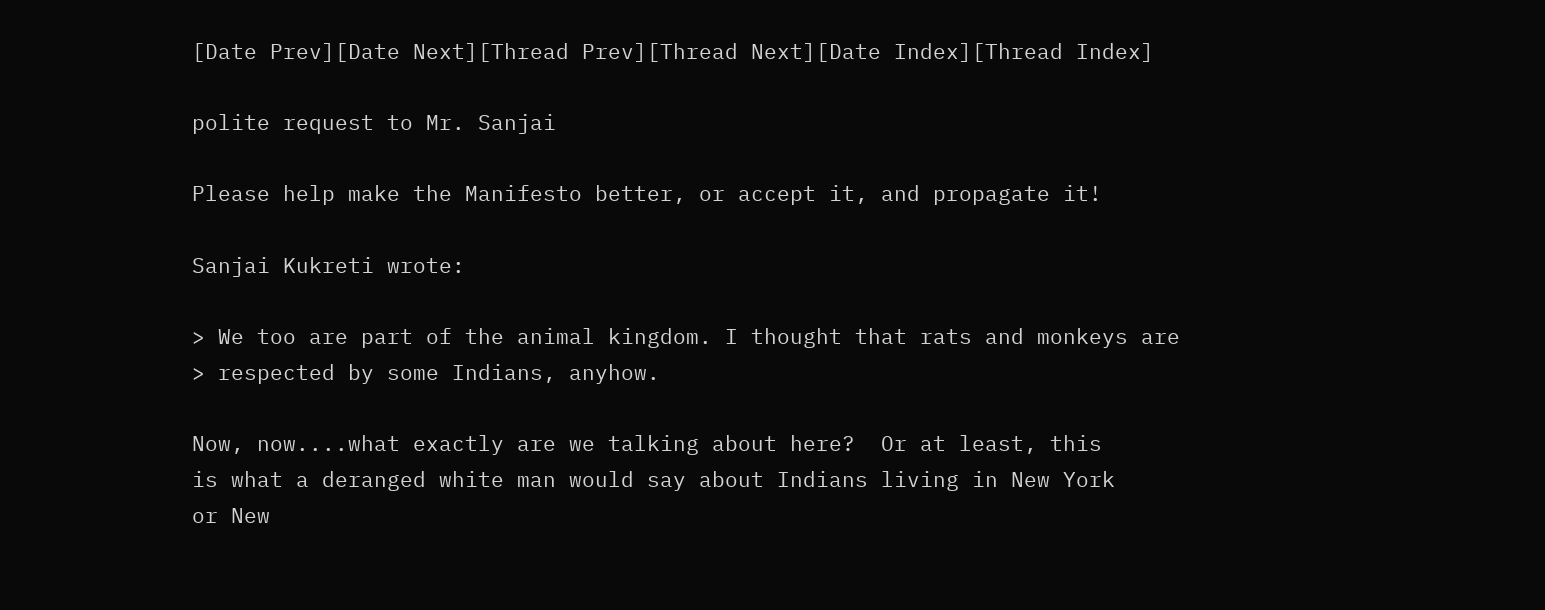[Date Prev][Date Next][Thread Prev][Thread Next][Date Index][Thread Index]

polite request to Mr. Sanjai

Please help make the Manifesto better, or accept it, and propagate it!

Sanjai Kukreti wrote:

> We too are part of the animal kingdom. I thought that rats and monkeys are
> respected by some Indians, anyhow.

Now, now....what exactly are we talking about here?  Or at least, this
is what a deranged white man would say about Indians living in New York
or New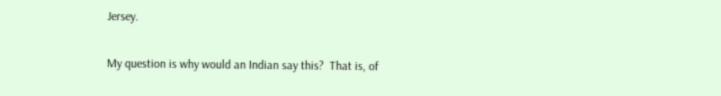Jersey.

My question is why would an Indian say this?  That is, of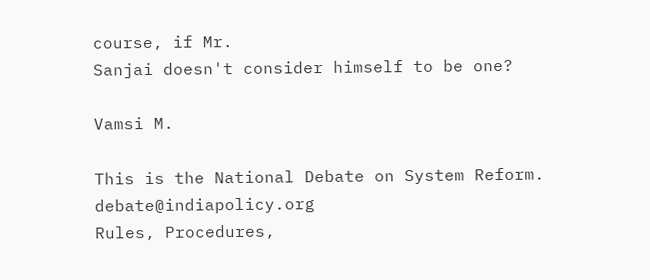course, if Mr.
Sanjai doesn't consider himself to be one?

Vamsi M.

This is the National Debate on System Reform.       debate@indiapolicy.org
Rules, Procedures,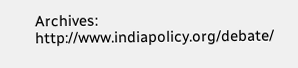Archives:            http://www.indiapolicy.org/debate/